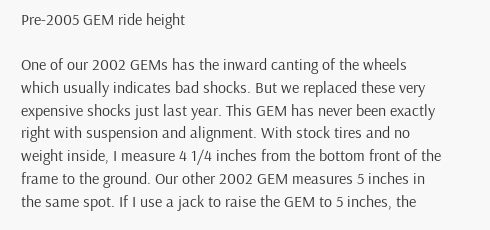Pre-2005 GEM ride height

One of our 2002 GEMs has the inward canting of the wheels which usually indicates bad shocks. But we replaced these very expensive shocks just last year. This GEM has never been exactly right with suspension and alignment. With stock tires and no weight inside, I measure 4 1/4 inches from the bottom front of the frame to the ground. Our other 2002 GEM measures 5 inches in the same spot. If I use a jack to raise the GEM to 5 inches, the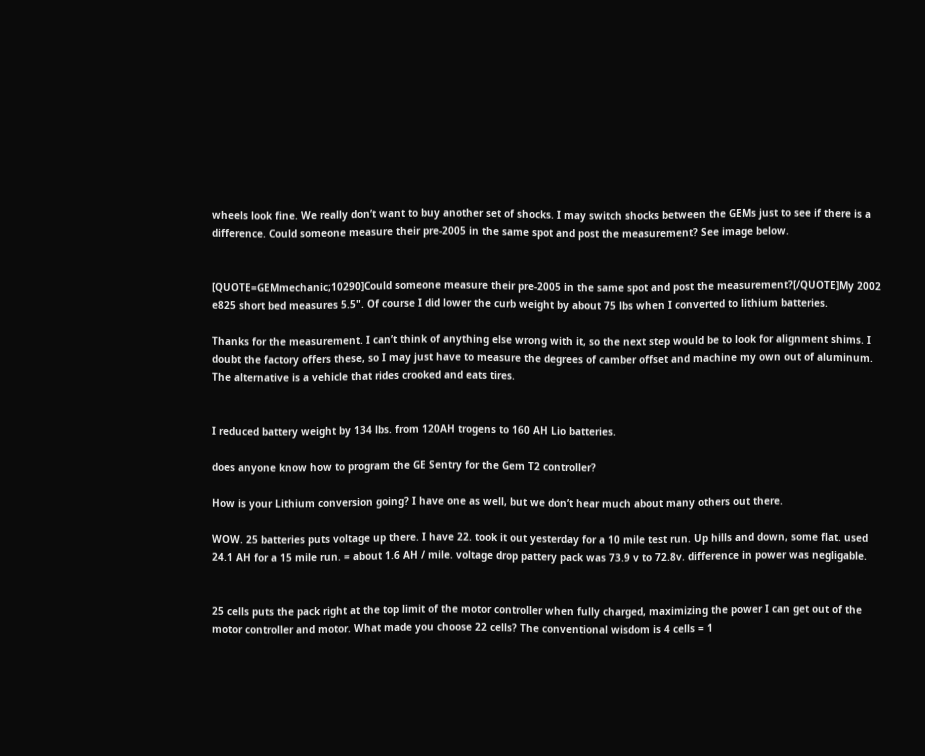wheels look fine. We really don’t want to buy another set of shocks. I may switch shocks between the GEMs just to see if there is a difference. Could someone measure their pre-2005 in the same spot and post the measurement? See image below.


[QUOTE=GEMmechanic;10290]Could someone measure their pre-2005 in the same spot and post the measurement?[/QUOTE]My 2002 e825 short bed measures 5.5". Of course I did lower the curb weight by about 75 lbs when I converted to lithium batteries.

Thanks for the measurement. I can’t think of anything else wrong with it, so the next step would be to look for alignment shims. I doubt the factory offers these, so I may just have to measure the degrees of camber offset and machine my own out of aluminum. The alternative is a vehicle that rides crooked and eats tires.


I reduced battery weight by 134 lbs. from 120AH trogens to 160 AH Lio batteries.

does anyone know how to program the GE Sentry for the Gem T2 controller?

How is your Lithium conversion going? I have one as well, but we don’t hear much about many others out there.

WOW. 25 batteries puts voltage up there. I have 22. took it out yesterday for a 10 mile test run. Up hills and down, some flat. used 24.1 AH for a 15 mile run. = about 1.6 AH / mile. voltage drop pattery pack was 73.9 v to 72.8v. difference in power was negligable.


25 cells puts the pack right at the top limit of the motor controller when fully charged, maximizing the power I can get out of the motor controller and motor. What made you choose 22 cells? The conventional wisdom is 4 cells = 1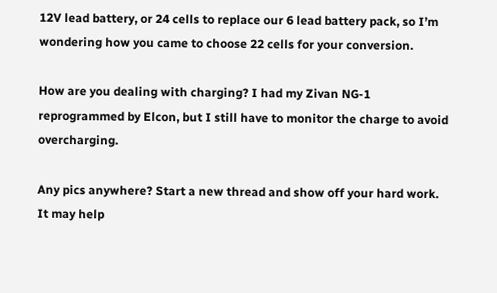12V lead battery, or 24 cells to replace our 6 lead battery pack, so I’m wondering how you came to choose 22 cells for your conversion.

How are you dealing with charging? I had my Zivan NG-1 reprogrammed by Elcon, but I still have to monitor the charge to avoid overcharging.

Any pics anywhere? Start a new thread and show off your hard work. It may help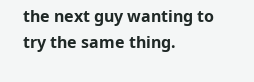the next guy wanting to try the same thing.